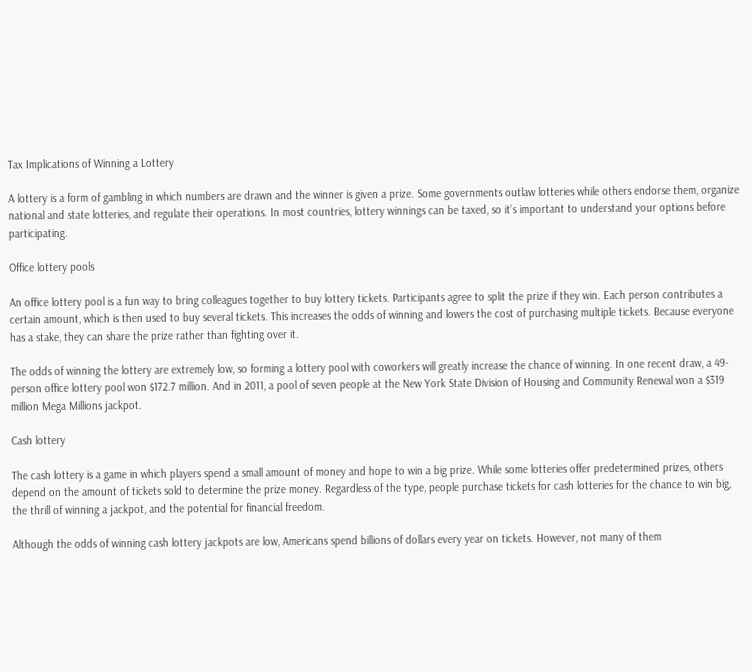Tax Implications of Winning a Lottery

A lottery is a form of gambling in which numbers are drawn and the winner is given a prize. Some governments outlaw lotteries while others endorse them, organize national and state lotteries, and regulate their operations. In most countries, lottery winnings can be taxed, so it’s important to understand your options before participating.

Office lottery pools

An office lottery pool is a fun way to bring colleagues together to buy lottery tickets. Participants agree to split the prize if they win. Each person contributes a certain amount, which is then used to buy several tickets. This increases the odds of winning and lowers the cost of purchasing multiple tickets. Because everyone has a stake, they can share the prize rather than fighting over it.

The odds of winning the lottery are extremely low, so forming a lottery pool with coworkers will greatly increase the chance of winning. In one recent draw, a 49-person office lottery pool won $172.7 million. And in 2011, a pool of seven people at the New York State Division of Housing and Community Renewal won a $319 million Mega Millions jackpot.

Cash lottery

The cash lottery is a game in which players spend a small amount of money and hope to win a big prize. While some lotteries offer predetermined prizes, others depend on the amount of tickets sold to determine the prize money. Regardless of the type, people purchase tickets for cash lotteries for the chance to win big, the thrill of winning a jackpot, and the potential for financial freedom.

Although the odds of winning cash lottery jackpots are low, Americans spend billions of dollars every year on tickets. However, not many of them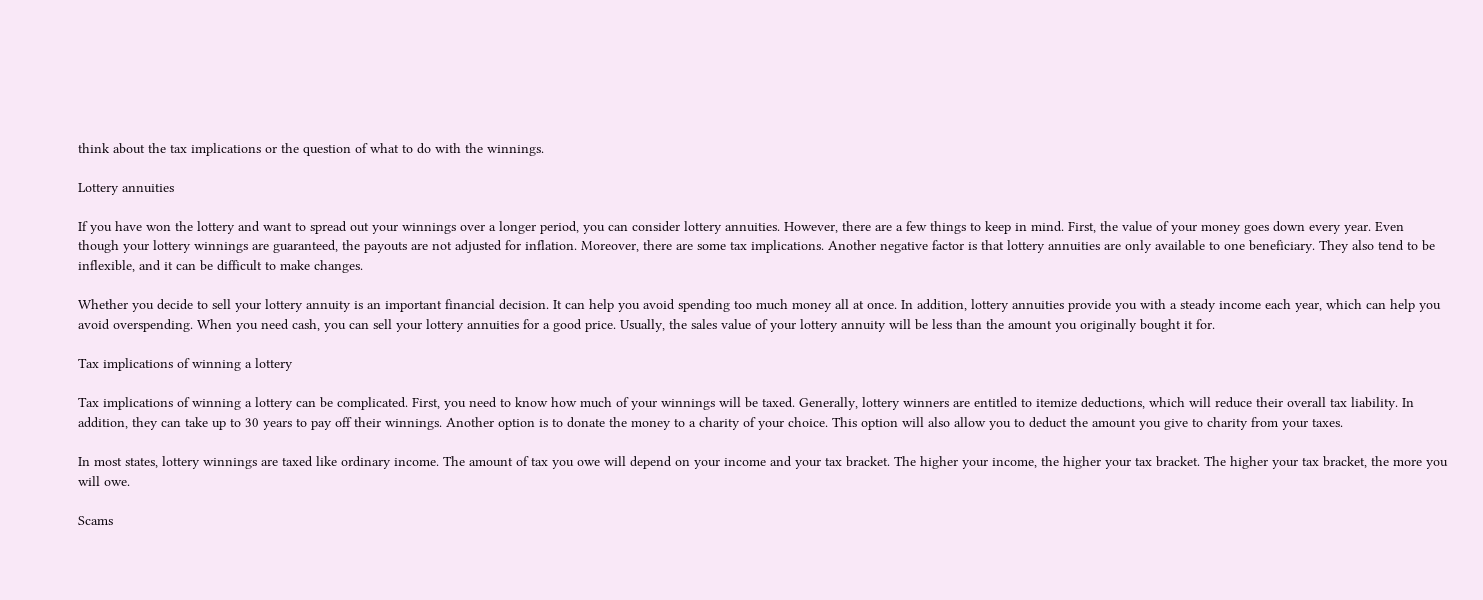think about the tax implications or the question of what to do with the winnings.

Lottery annuities

If you have won the lottery and want to spread out your winnings over a longer period, you can consider lottery annuities. However, there are a few things to keep in mind. First, the value of your money goes down every year. Even though your lottery winnings are guaranteed, the payouts are not adjusted for inflation. Moreover, there are some tax implications. Another negative factor is that lottery annuities are only available to one beneficiary. They also tend to be inflexible, and it can be difficult to make changes.

Whether you decide to sell your lottery annuity is an important financial decision. It can help you avoid spending too much money all at once. In addition, lottery annuities provide you with a steady income each year, which can help you avoid overspending. When you need cash, you can sell your lottery annuities for a good price. Usually, the sales value of your lottery annuity will be less than the amount you originally bought it for.

Tax implications of winning a lottery

Tax implications of winning a lottery can be complicated. First, you need to know how much of your winnings will be taxed. Generally, lottery winners are entitled to itemize deductions, which will reduce their overall tax liability. In addition, they can take up to 30 years to pay off their winnings. Another option is to donate the money to a charity of your choice. This option will also allow you to deduct the amount you give to charity from your taxes.

In most states, lottery winnings are taxed like ordinary income. The amount of tax you owe will depend on your income and your tax bracket. The higher your income, the higher your tax bracket. The higher your tax bracket, the more you will owe.

Scams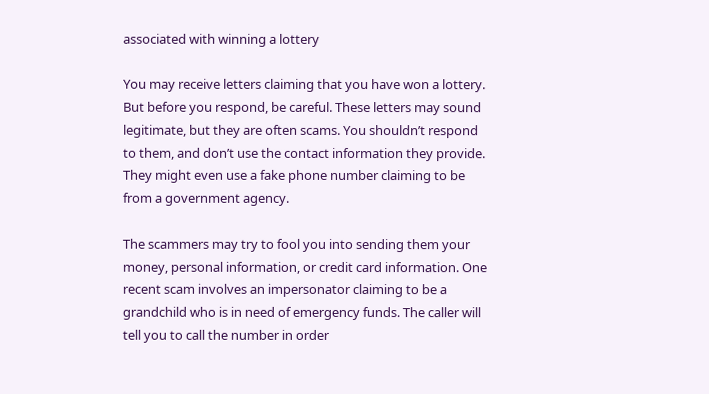associated with winning a lottery

You may receive letters claiming that you have won a lottery. But before you respond, be careful. These letters may sound legitimate, but they are often scams. You shouldn’t respond to them, and don’t use the contact information they provide. They might even use a fake phone number claiming to be from a government agency.

The scammers may try to fool you into sending them your money, personal information, or credit card information. One recent scam involves an impersonator claiming to be a grandchild who is in need of emergency funds. The caller will tell you to call the number in order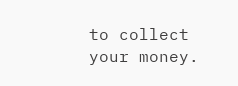to collect your money.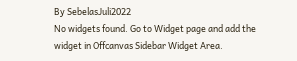By SebelasJuli2022
No widgets found. Go to Widget page and add the widget in Offcanvas Sidebar Widget Area.